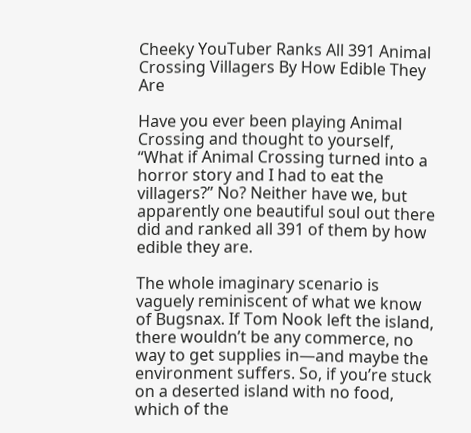Cheeky YouTuber Ranks All 391 Animal Crossing Villagers By How Edible They Are

Have you ever been playing Animal Crossing and thought to yourself, “What if Animal Crossing turned into a horror story and I had to eat the villagers?” No? Neither have we, but apparently one beautiful soul out there did and ranked all 391 of them by how edible they are.

The whole imaginary scenario is vaguely reminiscent of what we know of Bugsnax. If Tom Nook left the island, there wouldn’t be any commerce, no way to get supplies in—and maybe the environment suffers. So, if you’re stuck on a deserted island with no food, which of the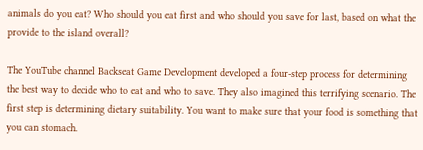animals do you eat? Who should you eat first and who should you save for last, based on what the provide to the island overall?

The YouTube channel Backseat Game Development developed a four-step process for determining the best way to decide who to eat and who to save. They also imagined this terrifying scenario. The first step is determining dietary suitability. You want to make sure that your food is something that you can stomach.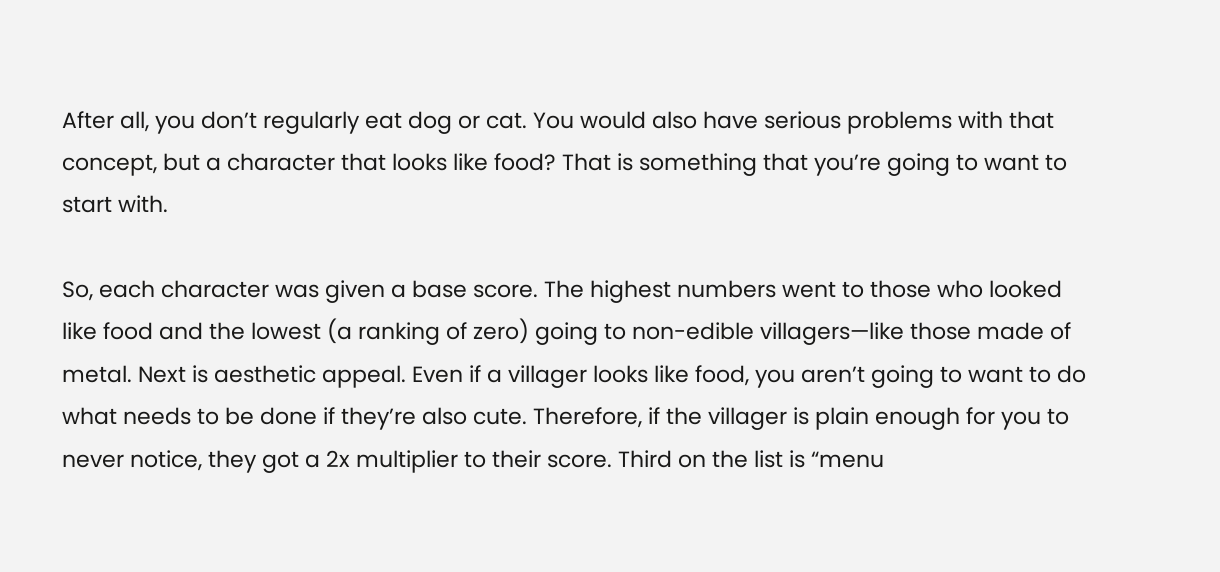After all, you don’t regularly eat dog or cat. You would also have serious problems with that concept, but a character that looks like food? That is something that you’re going to want to start with.

So, each character was given a base score. The highest numbers went to those who looked like food and the lowest (a ranking of zero) going to non-edible villagers—like those made of metal. Next is aesthetic appeal. Even if a villager looks like food, you aren’t going to want to do what needs to be done if they’re also cute. Therefore, if the villager is plain enough for you to never notice, they got a 2x multiplier to their score. Third on the list is “menu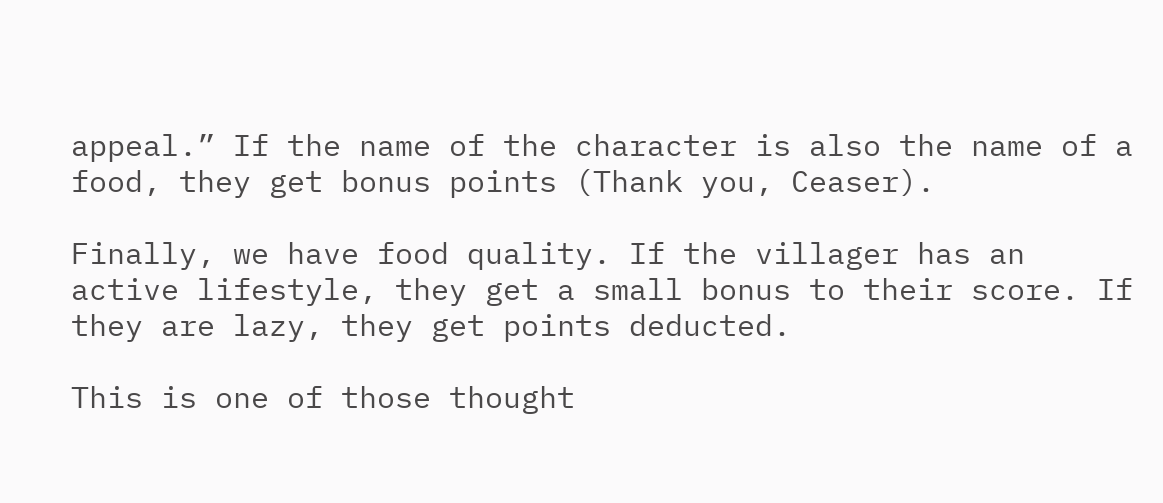appeal.” If the name of the character is also the name of a food, they get bonus points (Thank you, Ceaser).

Finally, we have food quality. If the villager has an active lifestyle, they get a small bonus to their score. If they are lazy, they get points deducted.

This is one of those thought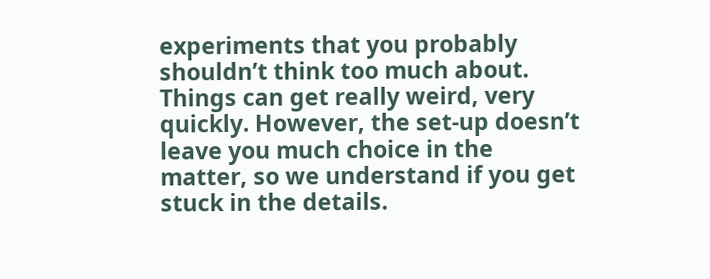experiments that you probably shouldn’t think too much about. Things can get really weird, very quickly. However, the set-up doesn’t leave you much choice in the matter, so we understand if you get stuck in the details.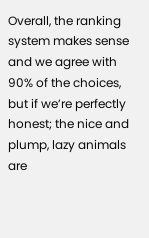Overall, the ranking system makes sense and we agree with 90% of the choices, but if we’re perfectly honest; the nice and plump, lazy animals are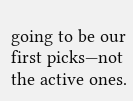going to be our first picks—not the active ones.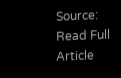Source: Read Full Article